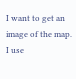I want to get an image of the map. I use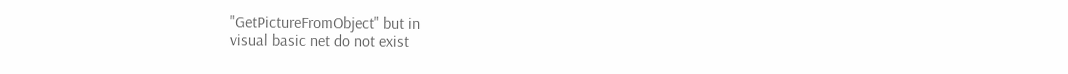"GetPictureFromObject" but in
visual basic net do not exist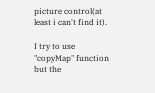picture control(at least i can't find it).

I try to use "copyMap" function but the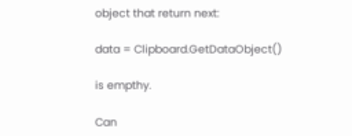object that return next:

data = Clipboard.GetDataObject()

is empthy.

Can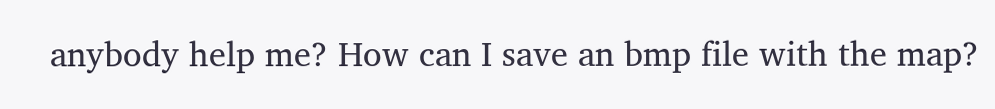anybody help me? How can I save an bmp file with the map?